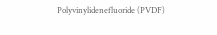Polyvinylidenefluoride (PVDF)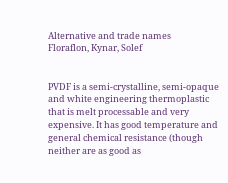Alternative and trade names
Floraflon, Kynar, Solef


PVDF is a semi-crystalline, semi-opaque and white engineering thermoplastic that is melt processable and very expensive. It has good temperature and general chemical resistance (though neither are as good as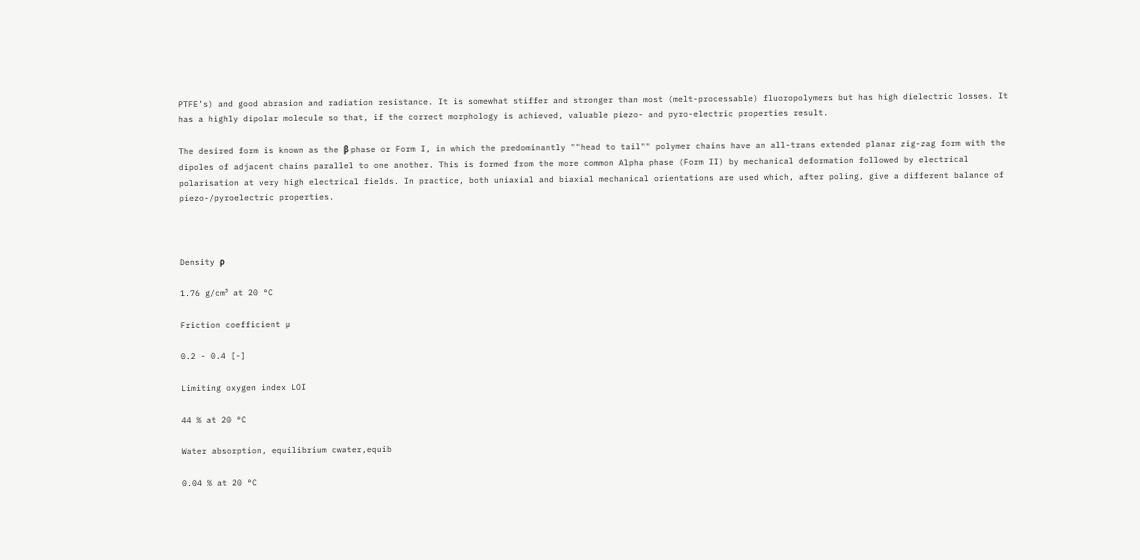PTFE’s) and good abrasion and radiation resistance. It is somewhat stiffer and stronger than most (melt-processable) fluoropolymers but has high dielectric losses. It has a highly dipolar molecule so that, if the correct morphology is achieved, valuable piezo- and pyro-electric properties result.

The desired form is known as the β phase or Form I, in which the predominantly ""head to tail"" polymer chains have an all-trans extended planar zig-zag form with the dipoles of adjacent chains parallel to one another. This is formed from the more common Alpha phase (Form II) by mechanical deformation followed by electrical polarisation at very high electrical fields. In practice, both uniaxial and biaxial mechanical orientations are used which, after poling, give a different balance of piezo-/pyroelectric properties.



Density ρ

1.76 g/cm³ at 20 °C

Friction coefficient µ

0.2 - 0.4 [-]

Limiting oxygen index LOI

44 % at 20 °C

Water absorption, equilibrium cwater,equib

0.04 % at 20 °C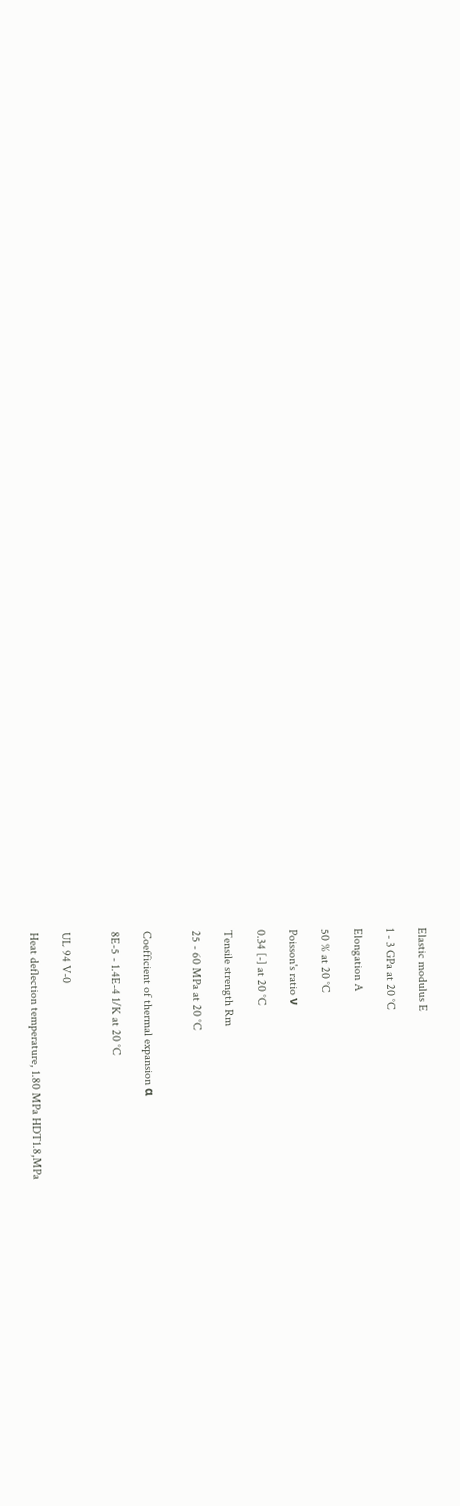Elastic modulus E

1 - 3 GPa at 20 °C

Elongation A

50 % at 20 °C

Poisson's ratio ν

0.34 [-] at 20 °C

Tensile strength Rm

25 - 60 MPa at 20 °C


Coefficient of thermal expansion α

8E-5 - 1.4E-4 1/K at 20 °C


UL 94 V-0

Heat deflection temperature, 1.80 MPa HDT1.8,MPa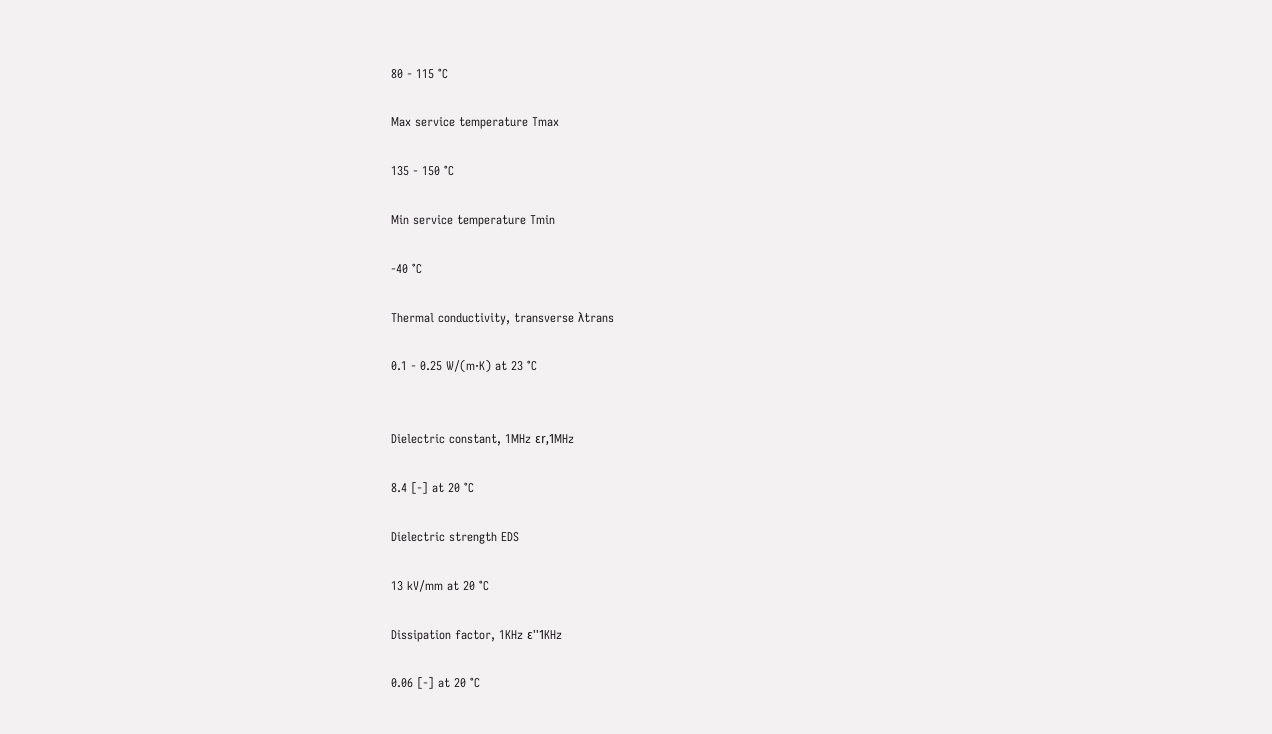80 - 115 °C

Max service temperature Tmax

135 - 150 °C

Min service temperature Tmin

-40 °C

Thermal conductivity, transverse λtrans

0.1 - 0.25 W/(m·K) at 23 °C


Dielectric constant, 1MHz εr,1MHz

8.4 [-] at 20 °C

Dielectric strength EDS

13 kV/mm at 20 °C

Dissipation factor, 1KHz ε''1KHz

0.06 [-] at 20 °C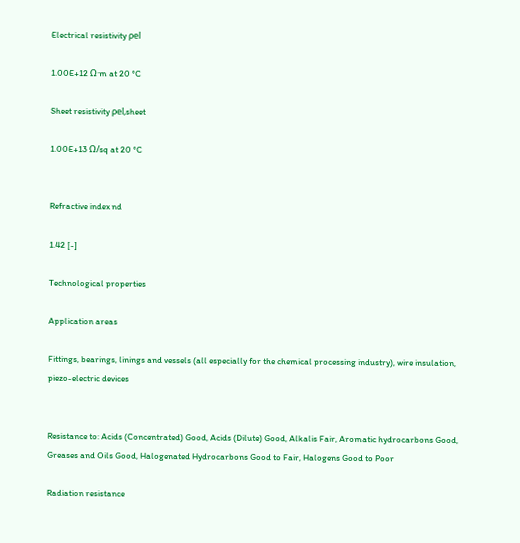Electrical resistivity ρel

1.00E+12 Ω·m at 20 °C

Sheet resistivity ρel,sheet

1.00E+13 Ω/sq at 20 °C


Refractive index nd

1.42 [-]

Technological properties

Application areas

Fittings, bearings, linings and vessels (all especially for the chemical processing industry), wire insulation, piezo-electric devices


Resistance to: Acids (Concentrated) Good, Acids (Dilute) Good, Alkalis Fair, Aromatic hydrocarbons Good, Greases and Oils Good, Halogenated Hydrocarbons Good to Fair, Halogens Good to Poor

Radiation resistance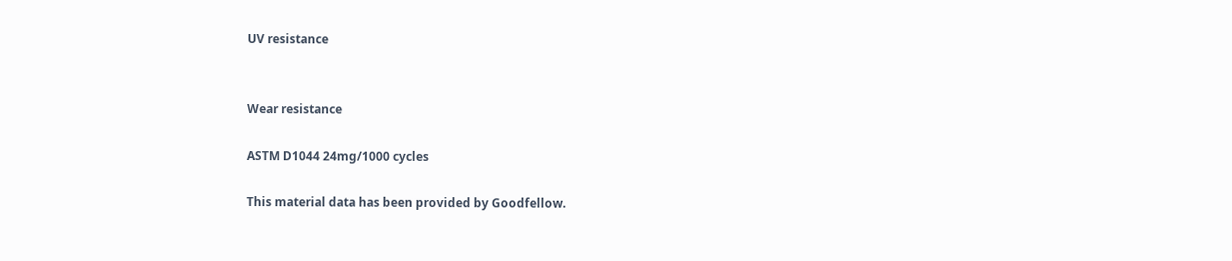UV resistance


Wear resistance

ASTM D1044 24mg/1000 cycles

This material data has been provided by Goodfellow.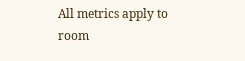All metrics apply to room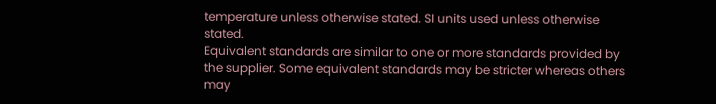temperature unless otherwise stated. SI units used unless otherwise stated.
Equivalent standards are similar to one or more standards provided by the supplier. Some equivalent standards may be stricter whereas others may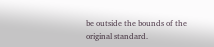be outside the bounds of the original standard.